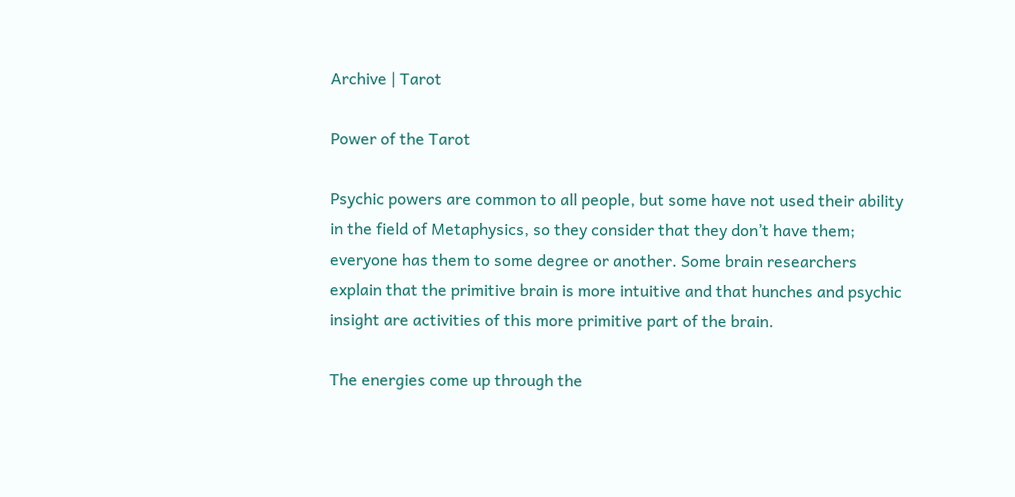Archive | Tarot

Power of the Tarot

Psychic powers are common to all people, but some have not used their ability in the field of Metaphysics, so they consider that they don’t have them; everyone has them to some degree or another. Some brain researchers explain that the primitive brain is more intuitive and that hunches and psychic insight are activities of this more primitive part of the brain.

The energies come up through the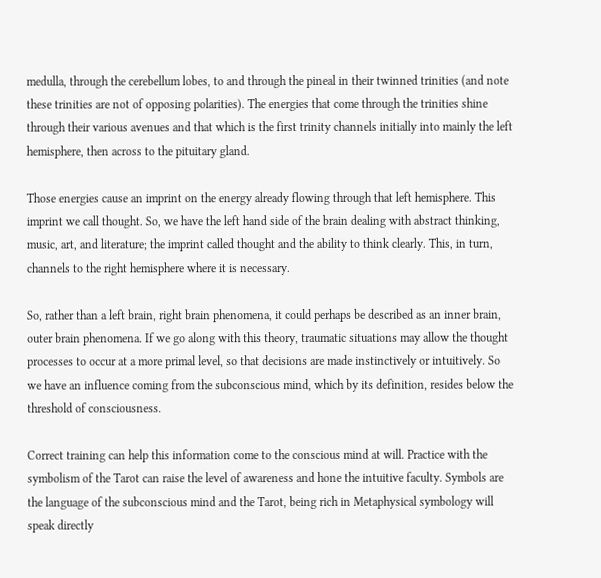medulla, through the cerebellum lobes, to and through the pineal in their twinned trinities (and note these trinities are not of opposing polarities). The energies that come through the trinities shine through their various avenues and that which is the first trinity channels initially into mainly the left hemisphere, then across to the pituitary gland.

Those energies cause an imprint on the energy already flowing through that left hemisphere. This imprint we call thought. So, we have the left hand side of the brain dealing with abstract thinking, music, art, and literature; the imprint called thought and the ability to think clearly. This, in turn, channels to the right hemisphere where it is necessary.

So, rather than a left brain, right brain phenomena, it could perhaps be described as an inner brain, outer brain phenomena. If we go along with this theory, traumatic situations may allow the thought processes to occur at a more primal level, so that decisions are made instinctively or intuitively. So we have an influence coming from the subconscious mind, which by its definition, resides below the threshold of consciousness.

Correct training can help this information come to the conscious mind at will. Practice with the symbolism of the Tarot can raise the level of awareness and hone the intuitive faculty. Symbols are the language of the subconscious mind and the Tarot, being rich in Metaphysical symbology will speak directly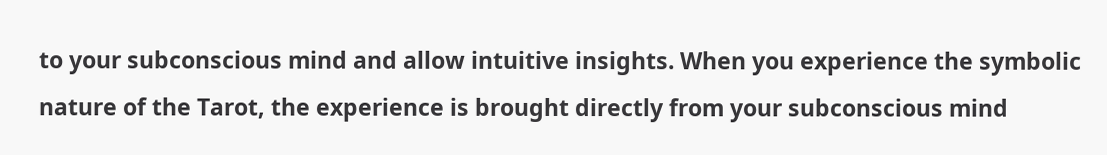to your subconscious mind and allow intuitive insights. When you experience the symbolic nature of the Tarot, the experience is brought directly from your subconscious mind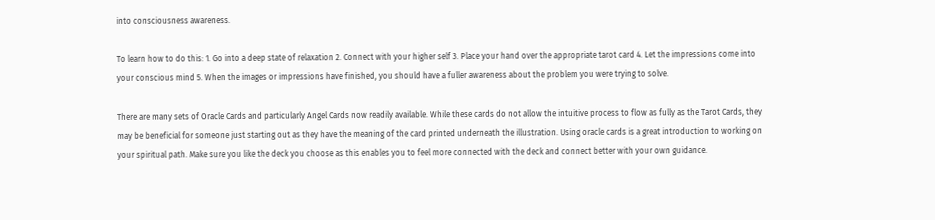into consciousness awareness.

To learn how to do this: 1. Go into a deep state of relaxation 2. Connect with your higher self 3. Place your hand over the appropriate tarot card 4. Let the impressions come into your conscious mind 5. When the images or impressions have finished, you should have a fuller awareness about the problem you were trying to solve.

There are many sets of Oracle Cards and particularly Angel Cards now readily available. While these cards do not allow the intuitive process to flow as fully as the Tarot Cards, they may be beneficial for someone just starting out as they have the meaning of the card printed underneath the illustration. Using oracle cards is a great introduction to working on your spiritual path. Make sure you like the deck you choose as this enables you to feel more connected with the deck and connect better with your own guidance.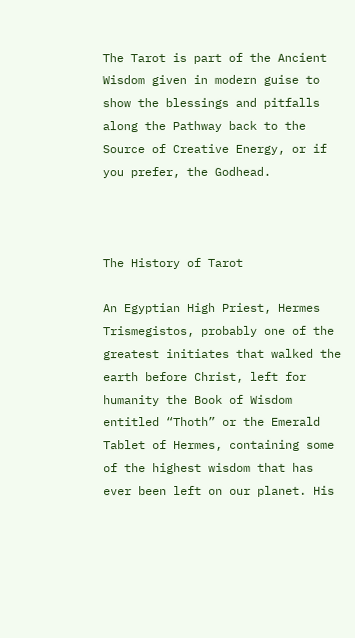The Tarot is part of the Ancient Wisdom given in modern guise to show the blessings and pitfalls along the Pathway back to the Source of Creative Energy, or if you prefer, the Godhead.



The History of Tarot

An Egyptian High Priest, Hermes Trismegistos, probably one of the greatest initiates that walked the earth before Christ, left for humanity the Book of Wisdom entitled “Thoth” or the Emerald Tablet of Hermes, containing some of the highest wisdom that has ever been left on our planet. His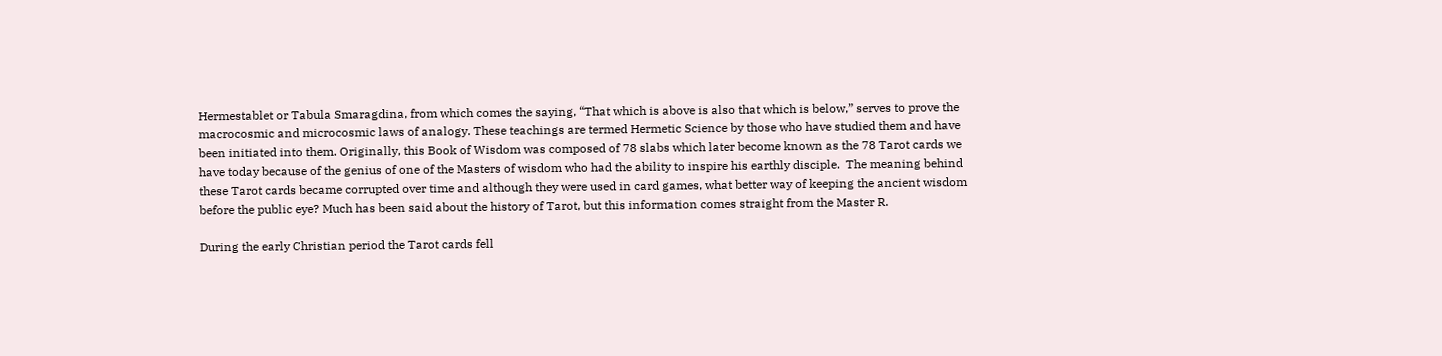Hermestablet or Tabula Smaragdina, from which comes the saying, “That which is above is also that which is below,” serves to prove the macrocosmic and microcosmic laws of analogy. These teachings are termed Hermetic Science by those who have studied them and have been initiated into them. Originally, this Book of Wisdom was composed of 78 slabs which later become known as the 78 Tarot cards we have today because of the genius of one of the Masters of wisdom who had the ability to inspire his earthly disciple.  The meaning behind these Tarot cards became corrupted over time and although they were used in card games, what better way of keeping the ancient wisdom before the public eye? Much has been said about the history of Tarot, but this information comes straight from the Master R.

During the early Christian period the Tarot cards fell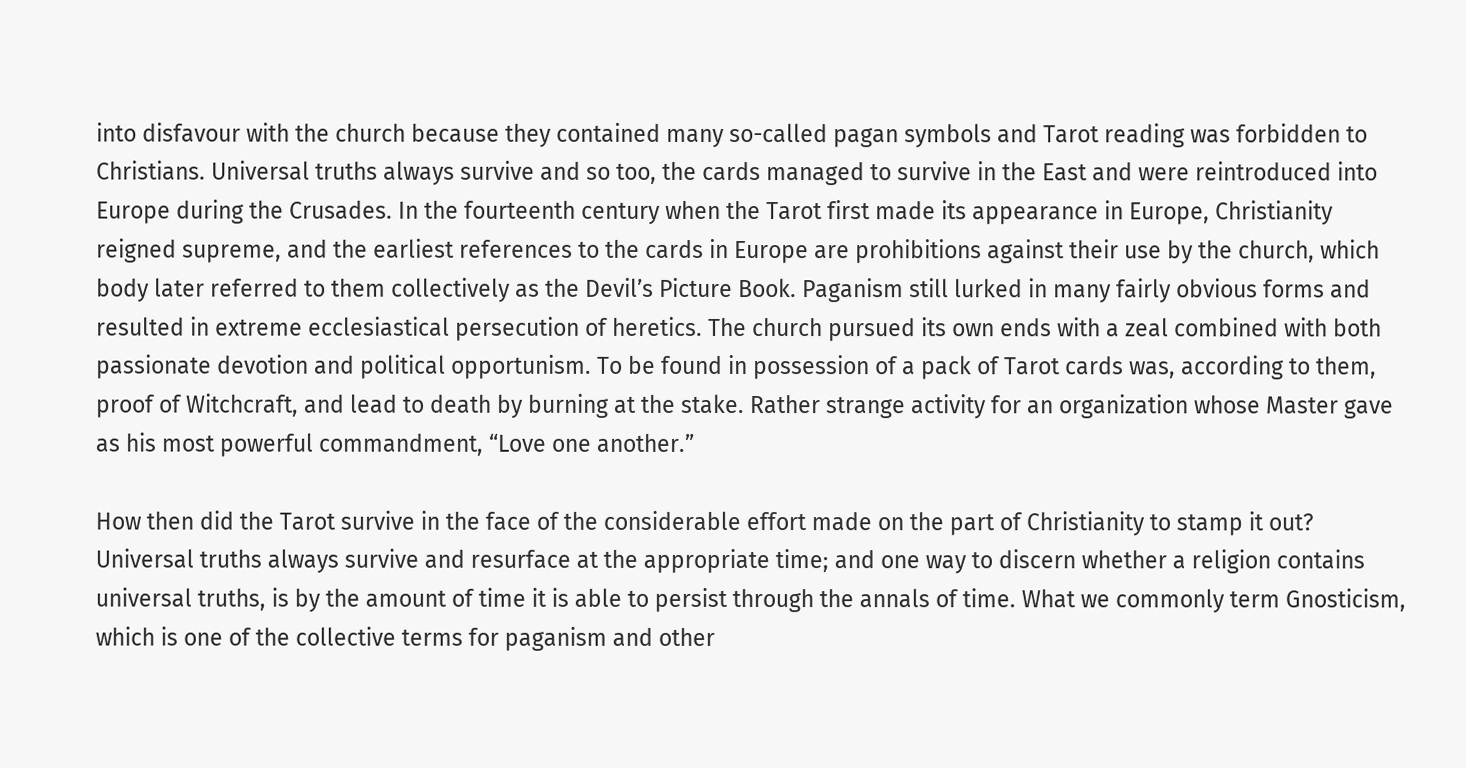into disfavour with the church because they contained many so-called pagan symbols and Tarot reading was forbidden to Christians. Universal truths always survive and so too, the cards managed to survive in the East and were reintroduced into Europe during the Crusades. In the fourteenth century when the Tarot first made its appearance in Europe, Christianity reigned supreme, and the earliest references to the cards in Europe are prohibitions against their use by the church, which body later referred to them collectively as the Devil’s Picture Book. Paganism still lurked in many fairly obvious forms and resulted in extreme ecclesiastical persecution of heretics. The church pursued its own ends with a zeal combined with both passionate devotion and political opportunism. To be found in possession of a pack of Tarot cards was, according to them, proof of Witchcraft, and lead to death by burning at the stake. Rather strange activity for an organization whose Master gave as his most powerful commandment, “Love one another.”

How then did the Tarot survive in the face of the considerable effort made on the part of Christianity to stamp it out? Universal truths always survive and resurface at the appropriate time; and one way to discern whether a religion contains universal truths, is by the amount of time it is able to persist through the annals of time. What we commonly term Gnosticism, which is one of the collective terms for paganism and other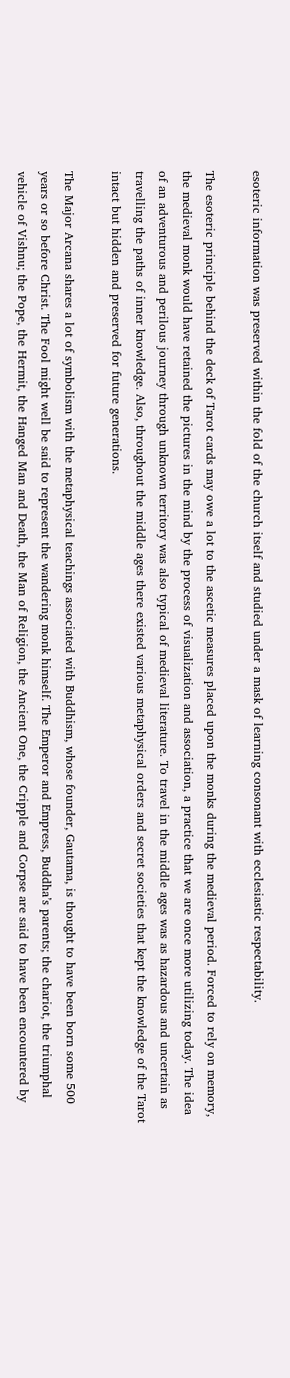esoteric information was preserved within the fold of the church itself and studied under a mask of learning consonant with ecclesiastic respectability.

The esoteric principle behind the deck of Tarot cards may owe a lot to the ascetic measures placed upon the monks during the medieval period. Forced to rely on memory, the medieval monk would have retained the pictures in the mind by the process of visualization and association, a practice that we are once more utilizing today. The idea of an adventurous and perilous journey through unknown territory was also typical of medieval literature. To travel in the middle ages was as hazardous and uncertain as travelling the paths of inner knowledge. Also, throughout the middle ages there existed various metaphysical orders and secret societies that kept the knowledge of the Tarot intact but hidden and preserved for future generations.

The Major Arcana shares a lot of symbolism with the metaphysical teachings associated with Buddhism, whose founder, Gautama, is thought to have been born some 500 years or so before Christ. The Fool might well be said to represent the wandering monk himself. The Emperor and Empress, Buddha’s parents; the chariot, the triumphal vehicle of Vishnu; the Pope, the Hermit, the Hanged Man and Death, the Man of Religion, the Ancient One, the Cripple and Corpse are said to have been encountered by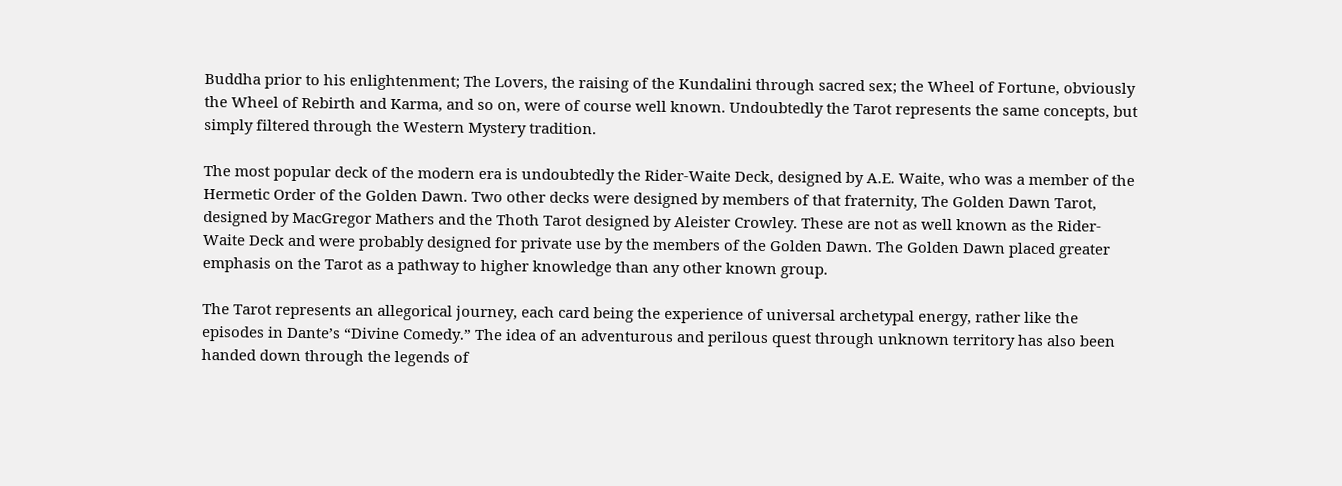Buddha prior to his enlightenment; The Lovers, the raising of the Kundalini through sacred sex; the Wheel of Fortune, obviously the Wheel of Rebirth and Karma, and so on, were of course well known. Undoubtedly the Tarot represents the same concepts, but simply filtered through the Western Mystery tradition.

The most popular deck of the modern era is undoubtedly the Rider-Waite Deck, designed by A.E. Waite, who was a member of the Hermetic Order of the Golden Dawn. Two other decks were designed by members of that fraternity, The Golden Dawn Tarot, designed by MacGregor Mathers and the Thoth Tarot designed by Aleister Crowley. These are not as well known as the Rider-Waite Deck and were probably designed for private use by the members of the Golden Dawn. The Golden Dawn placed greater emphasis on the Tarot as a pathway to higher knowledge than any other known group.

The Tarot represents an allegorical journey, each card being the experience of universal archetypal energy, rather like the episodes in Dante’s “Divine Comedy.” The idea of an adventurous and perilous quest through unknown territory has also been handed down through the legends of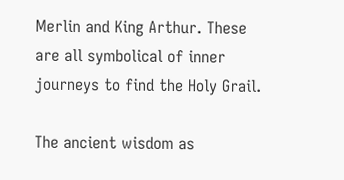Merlin and King Arthur. These are all symbolical of inner journeys to find the Holy Grail.

The ancient wisdom as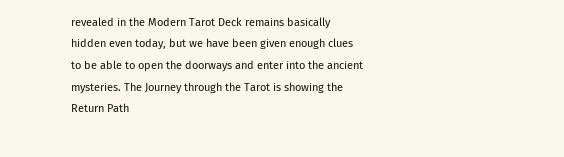revealed in the Modern Tarot Deck remains basically hidden even today, but we have been given enough clues to be able to open the doorways and enter into the ancient mysteries. The Journey through the Tarot is showing the Return Path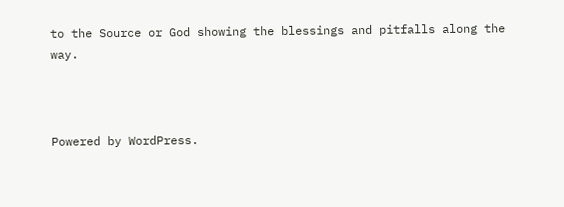to the Source or God showing the blessings and pitfalls along the way.



Powered by WordPress.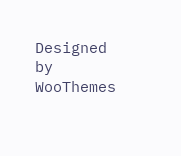Designed by WooThemes